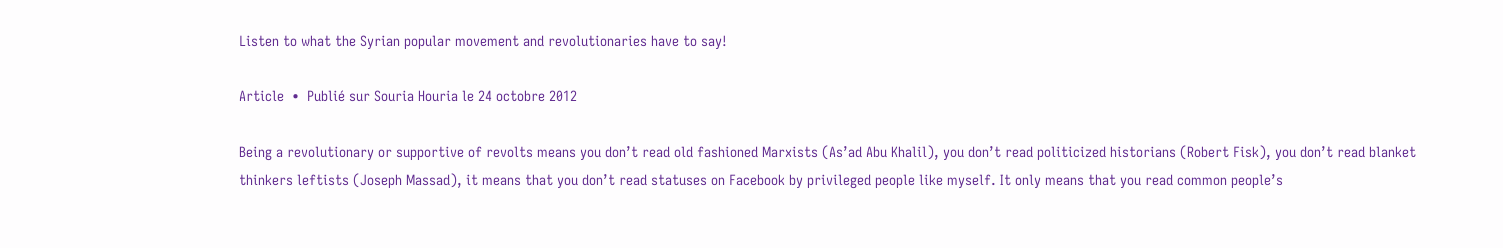Listen to what the Syrian popular movement and revolutionaries have to say!

Article  •  Publié sur Souria Houria le 24 octobre 2012

Being a revolutionary or supportive of revolts means you don’t read old fashioned Marxists (As’ad Abu Khalil), you don’t read politicized historians (Robert Fisk), you don’t read blanket thinkers leftists (Joseph Massad), it means that you don’t read statuses on Facebook by privileged people like myself. It only means that you read common people’s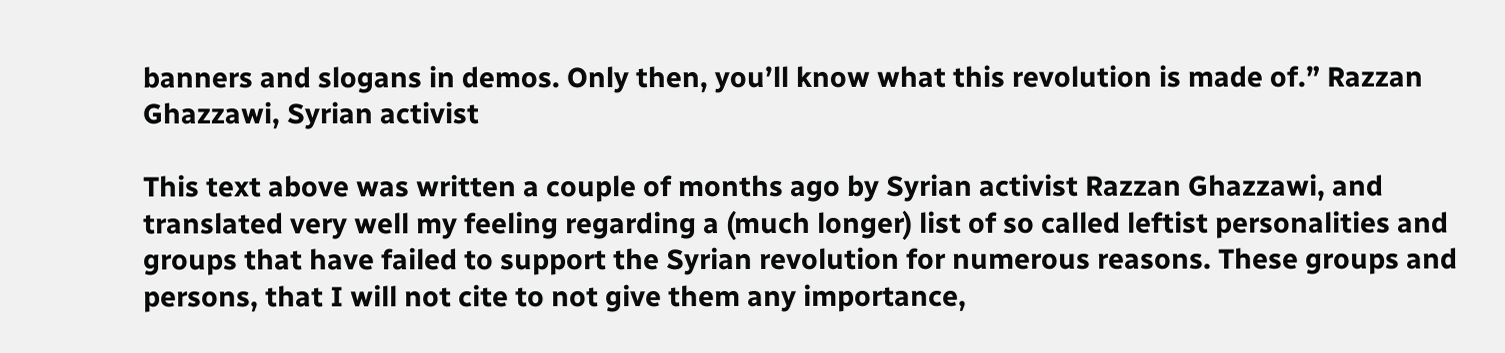banners and slogans in demos. Only then, you’ll know what this revolution is made of.” Razzan Ghazzawi, Syrian activist

This text above was written a couple of months ago by Syrian activist Razzan Ghazzawi, and translated very well my feeling regarding a (much longer) list of so called leftist personalities and groups that have failed to support the Syrian revolution for numerous reasons. These groups and persons, that I will not cite to not give them any importance,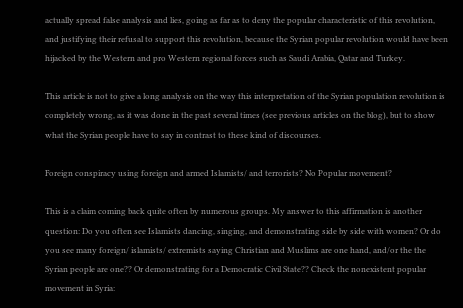actually spread false analysis and lies, going as far as to deny the popular characteristic of this revolution, and justifying their refusal to support this revolution, because the Syrian popular revolution would have been hijacked by the Western and pro Western regional forces such as Saudi Arabia, Qatar and Turkey.

This article is not to give a long analysis on the way this interpretation of the Syrian population revolution is completely wrong, as it was done in the past several times (see previous articles on the blog), but to show what the Syrian people have to say in contrast to these kind of discourses.

Foreign conspiracy using foreign and armed Islamists/ and terrorists? No Popular movement?

This is a claim coming back quite often by numerous groups. My answer to this affirmation is another question: Do you often see Islamists dancing, singing, and demonstrating side by side with women? Or do you see many foreign/ islamists/ extremists saying Christian and Muslims are one hand, and/or the the Syrian people are one?? Or demonstrating for a Democratic Civil State?? Check the nonexistent popular movement in Syria: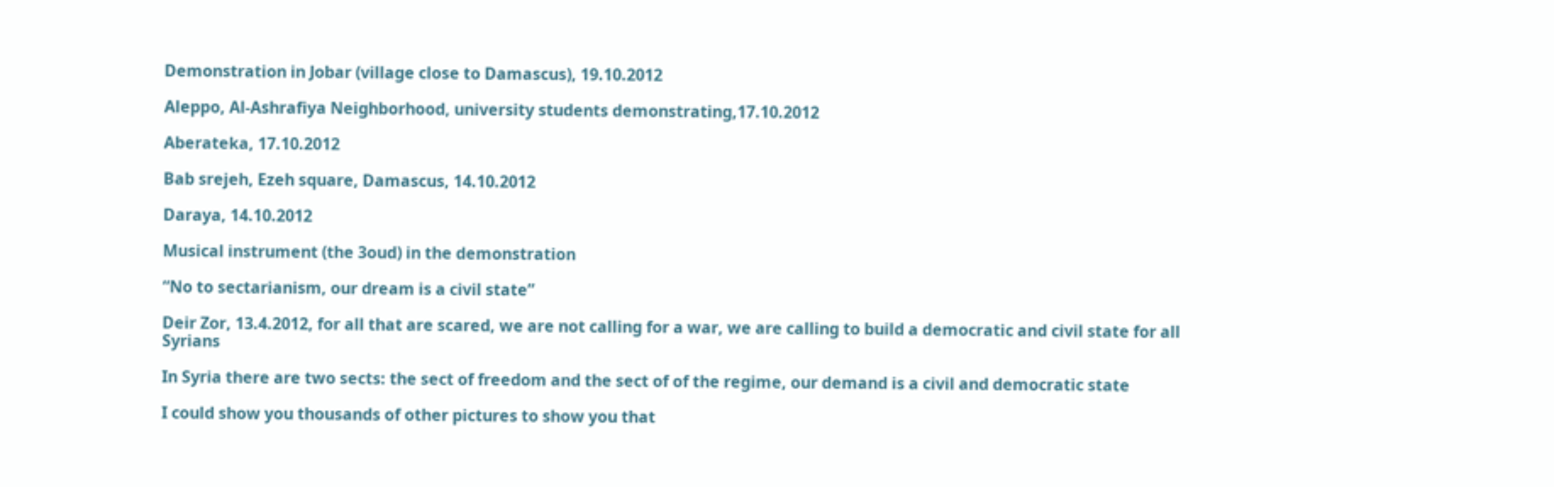Demonstration in Jobar (village close to Damascus), 19.10.2012

Aleppo, Al-Ashrafiya Neighborhood, university students demonstrating,17.10.2012

Aberateka, 17.10.2012

Bab srejeh, Ezeh square, Damascus, 14.10.2012

Daraya, 14.10.2012

Musical instrument (the 3oud) in the demonstration

“No to sectarianism, our dream is a civil state”

Deir Zor, 13.4.2012, for all that are scared, we are not calling for a war, we are calling to build a democratic and civil state for all Syrians

In Syria there are two sects: the sect of freedom and the sect of of the regime, our demand is a civil and democratic state

I could show you thousands of other pictures to show you that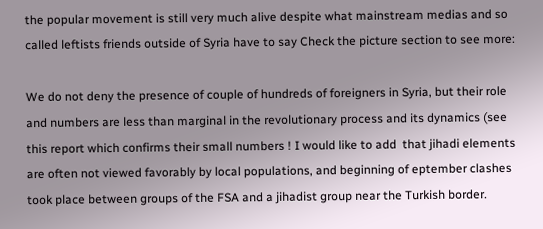the popular movement is still very much alive despite what mainstream medias and so called leftists friends outside of Syria have to say Check the picture section to see more:

We do not deny the presence of couple of hundreds of foreigners in Syria, but their role and numbers are less than marginal in the revolutionary process and its dynamics (see this report which confirms their small numbers ! I would like to add  that jihadi elements are often not viewed favorably by local populations, and beginning of eptember clashes took place between groups of the FSA and a jihadist group near the Turkish border.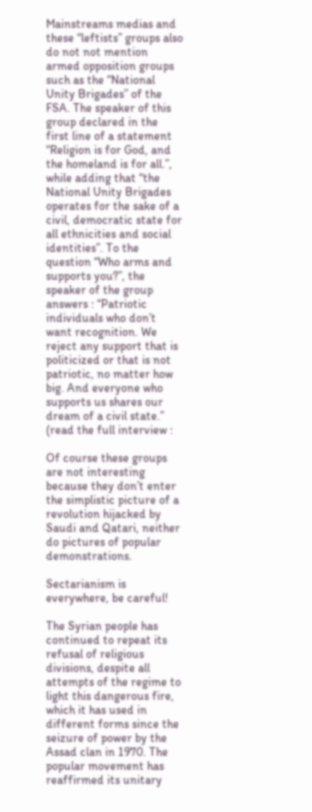Mainstreams medias and these “leftists” groups also do not not mention armed opposition groups such as the “National Unity Brigades” of the FSA. The speaker of this group declared in the first line of a statement “Religion is for God, and the homeland is for all.”, while adding that “the National Unity Brigades operates for the sake of a civil, democratic state for all ethnicities and social identities”. To the question “Who arms and supports you?”, the speaker of the group answers : “Patriotic individuals who don’t want recognition. We reject any support that is politicized or that is not patriotic, no matter how big. And everyone who supports us shares our dream of a civil state.” (read the full interview :

Of course these groups are not interesting because they don’t enter the simplistic picture of a  revolution hijacked by Saudi and Qatari, neither do pictures of popular demonstrations.

Sectarianism is everywhere, be careful!

The Syrian people has continued to repeat its refusal of religious divisions, despite all attempts of the regime to light this dangerous fire, which it has used in different forms since the seizure of power by the Assad clan in 1970. The popular movement has reaffirmed its unitary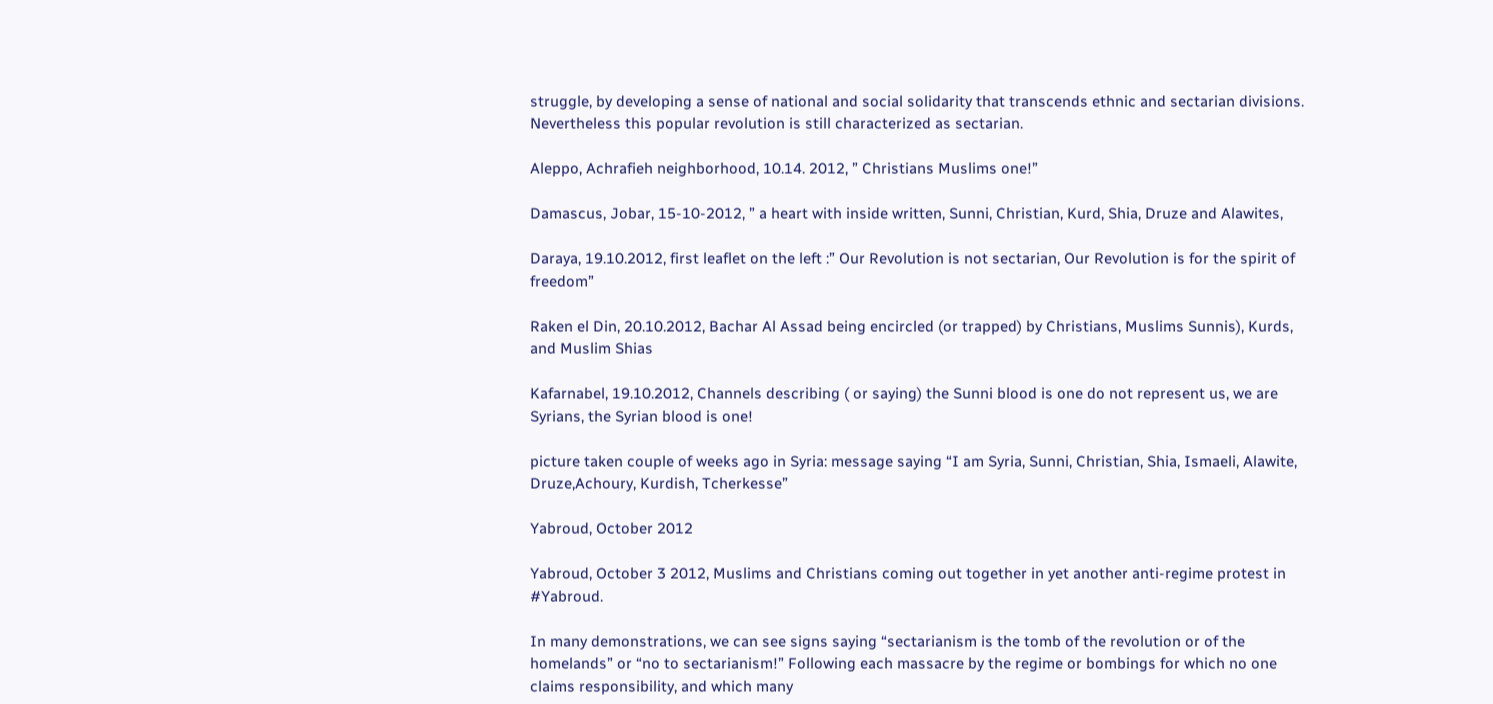struggle, by developing a sense of national and social solidarity that transcends ethnic and sectarian divisions. Nevertheless this popular revolution is still characterized as sectarian.

Aleppo, Achrafieh neighborhood, 10.14. 2012, ” Christians Muslims one!”

Damascus, Jobar, 15-10-2012, ” a heart with inside written, Sunni, Christian, Kurd, Shia, Druze and Alawites,

Daraya, 19.10.2012, first leaflet on the left :” Our Revolution is not sectarian, Our Revolution is for the spirit of freedom”

Raken el Din, 20.10.2012, Bachar Al Assad being encircled (or trapped) by Christians, Muslims Sunnis), Kurds, and Muslim Shias

Kafarnabel, 19.10.2012, Channels describing ( or saying) the Sunni blood is one do not represent us, we are Syrians, the Syrian blood is one!

picture taken couple of weeks ago in Syria: message saying “I am Syria, Sunni, Christian, Shia, Ismaeli, Alawite, Druze,Achoury, Kurdish, Tcherkesse”

Yabroud, October 2012

Yabroud, October 3 2012, Muslims and Christians coming out together in yet another anti-regime protest in #Yabroud.

In many demonstrations, we can see signs saying “sectarianism is the tomb of the revolution or of the homelands” or “no to sectarianism!” Following each massacre by the regime or bombings for which no one claims responsibility, and which many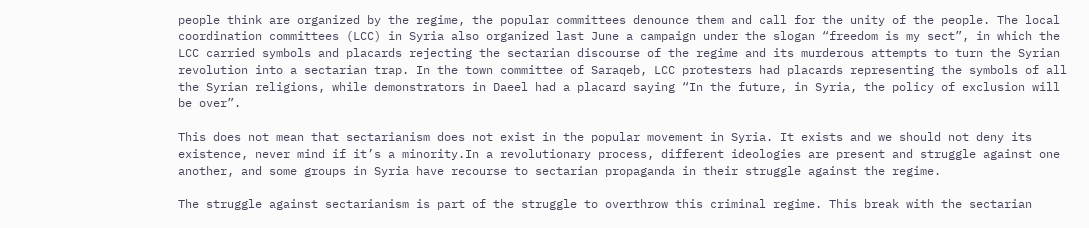people think are organized by the regime, the popular committees denounce them and call for the unity of the people. The local coordination committees (LCC) in Syria also organized last June a campaign under the slogan “freedom is my sect”, in which the LCC carried symbols and placards rejecting the sectarian discourse of the regime and its murderous attempts to turn the Syrian revolution into a sectarian trap. In the town committee of Saraqeb, LCC protesters had placards representing the symbols of all the Syrian religions, while demonstrators in Daeel had a placard saying “In the future, in Syria, the policy of exclusion will be over”.

This does not mean that sectarianism does not exist in the popular movement in Syria. It exists and we should not deny its existence, never mind if it’s a minority.In a revolutionary process, different ideologies are present and struggle against one another, and some groups in Syria have recourse to sectarian propaganda in their struggle against the regime.

The struggle against sectarianism is part of the struggle to overthrow this criminal regime. This break with the sectarian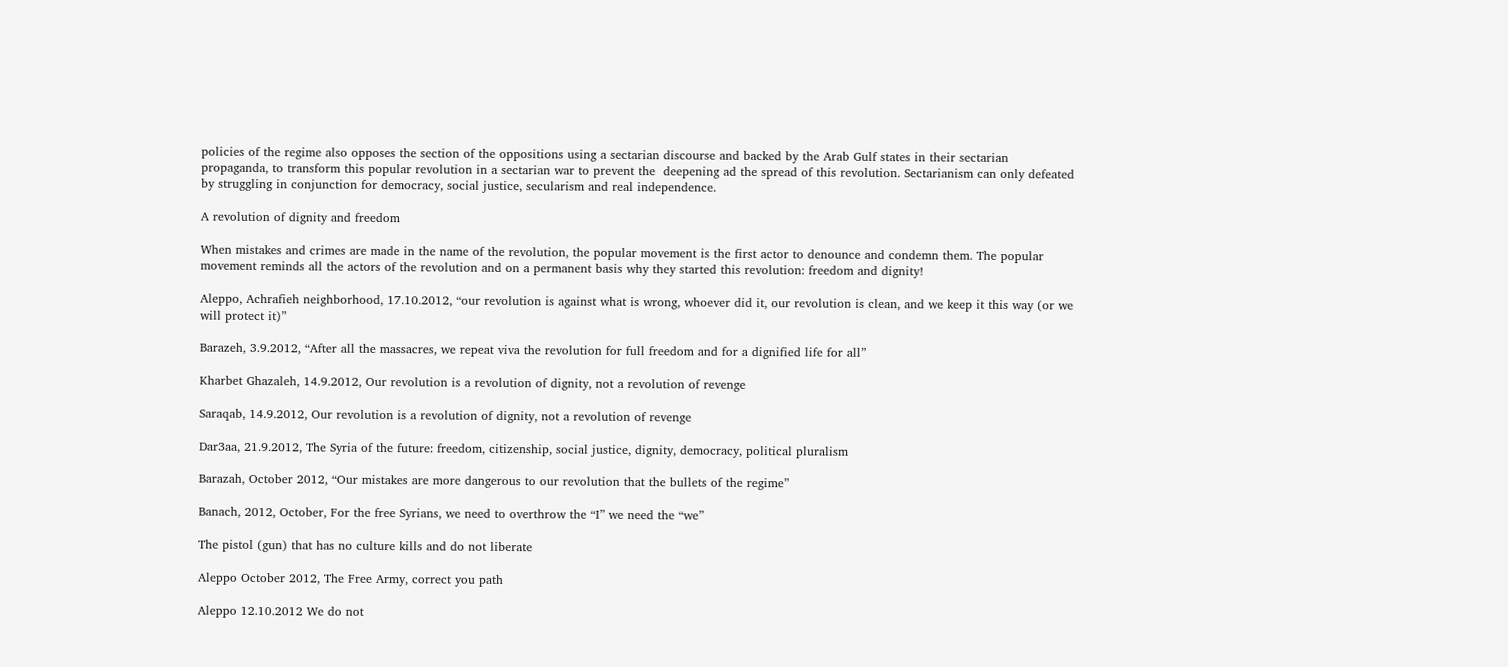policies of the regime also opposes the section of the oppositions using a sectarian discourse and backed by the Arab Gulf states in their sectarian propaganda, to transform this popular revolution in a sectarian war to prevent the  deepening ad the spread of this revolution. Sectarianism can only defeated by struggling in conjunction for democracy, social justice, secularism and real independence.

A revolution of dignity and freedom

When mistakes and crimes are made in the name of the revolution, the popular movement is the first actor to denounce and condemn them. The popular movement reminds all the actors of the revolution and on a permanent basis why they started this revolution: freedom and dignity!

Aleppo, Achrafieh neighborhood, 17.10.2012, “our revolution is against what is wrong, whoever did it, our revolution is clean, and we keep it this way (or we will protect it)”

Barazeh, 3.9.2012, “After all the massacres, we repeat viva the revolution for full freedom and for a dignified life for all”

Kharbet Ghazaleh, 14.9.2012, Our revolution is a revolution of dignity, not a revolution of revenge

Saraqab, 14.9.2012, Our revolution is a revolution of dignity, not a revolution of revenge

Dar3aa, 21.9.2012, The Syria of the future: freedom, citizenship, social justice, dignity, democracy, political pluralism

Barazah, October 2012, “Our mistakes are more dangerous to our revolution that the bullets of the regime”

Banach, 2012, October, For the free Syrians, we need to overthrow the “I” we need the “we”

The pistol (gun) that has no culture kills and do not liberate

Aleppo October 2012, The Free Army, correct you path

Aleppo 12.10.2012 We do not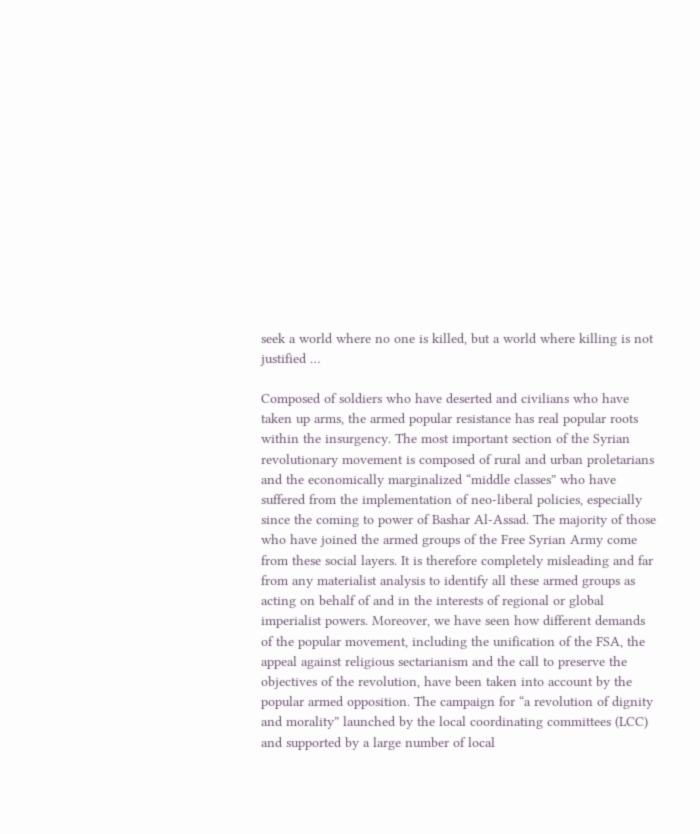seek a world where no one is killed, but a world where killing is not justified …

Composed of soldiers who have deserted and civilians who have taken up arms, the armed popular resistance has real popular roots within the insurgency. The most important section of the Syrian revolutionary movement is composed of rural and urban proletarians and the economically marginalized “middle classes” who have suffered from the implementation of neo-liberal policies, especially since the coming to power of Bashar Al-Assad. The majority of those who have joined the armed groups of the Free Syrian Army come from these social layers. It is therefore completely misleading and far from any materialist analysis to identify all these armed groups as acting on behalf of and in the interests of regional or global imperialist powers. Moreover, we have seen how different demands of the popular movement, including the unification of the FSA, the appeal against religious sectarianism and the call to preserve the objectives of the revolution, have been taken into account by the popular armed opposition. The campaign for “a revolution of dignity and morality” launched by the local coordinating committees (LCC) and supported by a large number of local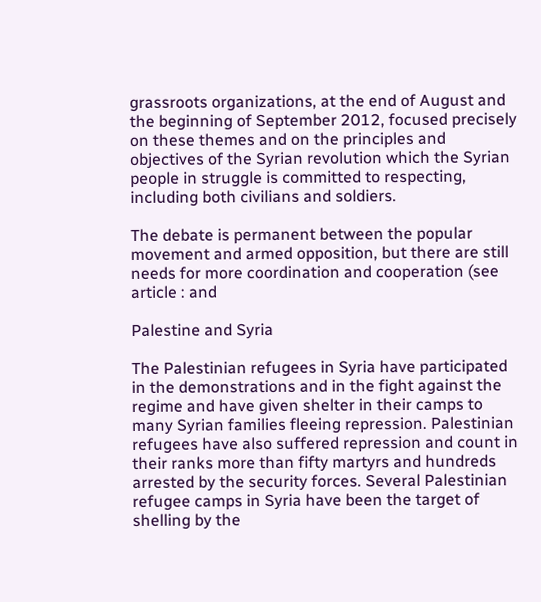grassroots organizations, at the end of August and the beginning of September 2012, focused precisely on these themes and on the principles and objectives of the Syrian revolution which the Syrian people in struggle is committed to respecting, including both civilians and soldiers.

The debate is permanent between the popular movement and armed opposition, but there are still needs for more coordination and cooperation (see article : and

Palestine and Syria

The Palestinian refugees in Syria have participated in the demonstrations and in the fight against the regime and have given shelter in their camps to many Syrian families fleeing repression. Palestinian refugees have also suffered repression and count in their ranks more than fifty martyrs and hundreds arrested by the security forces. Several Palestinian refugee camps in Syria have been the target of shelling by the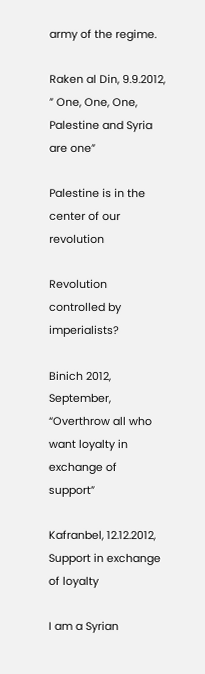army of the regime.

Raken al Din, 9.9.2012, ” One, One, One, Palestine and Syria are one”

Palestine is in the center of our revolution

Revolution controlled by imperialists?

Binich 2012, September, “Overthrow all who want loyalty in exchange of support”

Kafranbel, 12.12.2012, Support in exchange of loyalty

I am a Syrian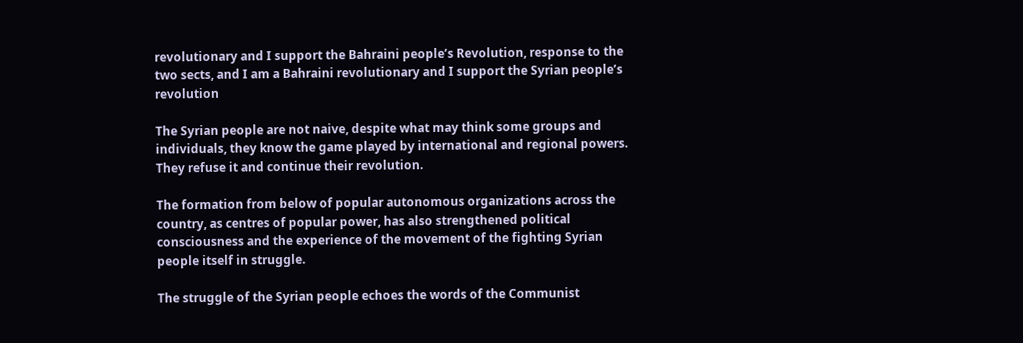revolutionary and I support the Bahraini people’s Revolution, response to the two sects, and I am a Bahraini revolutionary and I support the Syrian people’s revolution

The Syrian people are not naive, despite what may think some groups and individuals, they know the game played by international and regional powers. They refuse it and continue their revolution.

The formation from below of popular autonomous organizations across the country, as centres of popular power, has also strengthened political consciousness and the experience of the movement of the fighting Syrian people itself in struggle.

The struggle of the Syrian people echoes the words of the Communist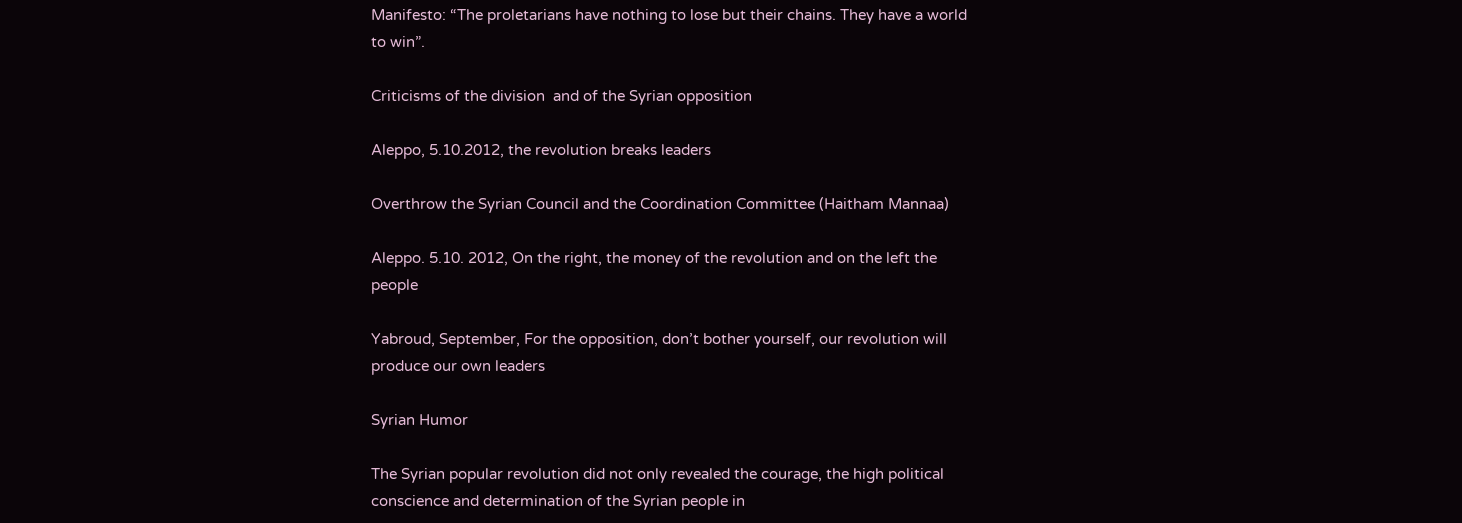Manifesto: “The proletarians have nothing to lose but their chains. They have a world to win”.

Criticisms of the division  and of the Syrian opposition

Aleppo, 5.10.2012, the revolution breaks leaders

Overthrow the Syrian Council and the Coordination Committee (Haitham Mannaa)

Aleppo. 5.10. 2012, On the right, the money of the revolution and on the left the people

Yabroud, September, For the opposition, don’t bother yourself, our revolution will produce our own leaders

Syrian Humor

The Syrian popular revolution did not only revealed the courage, the high political conscience and determination of the Syrian people in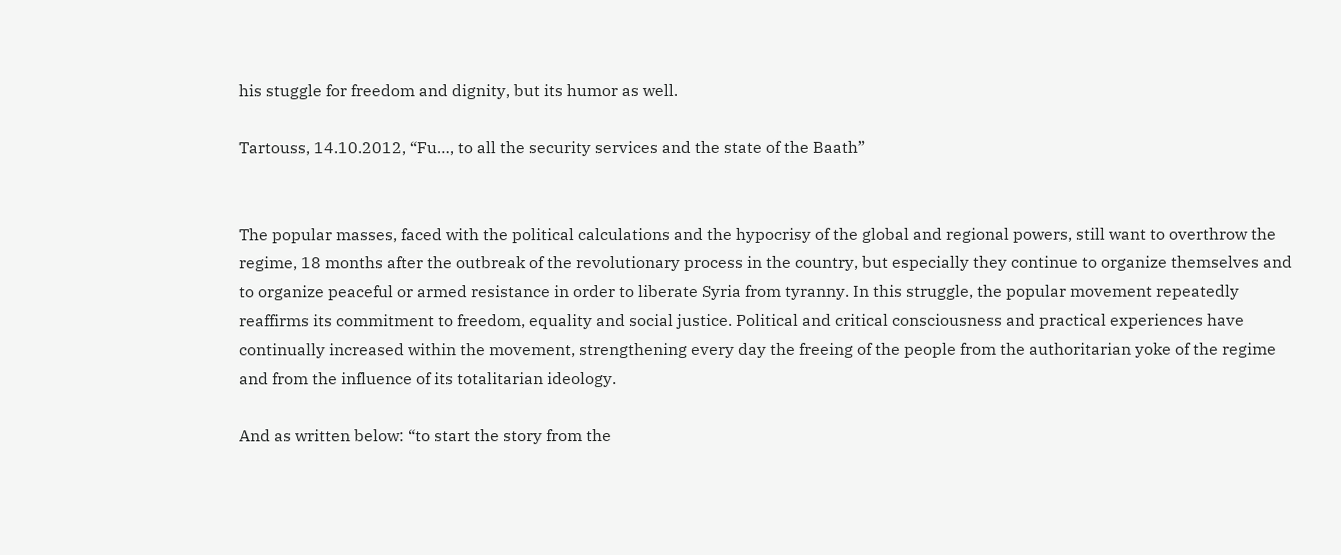his stuggle for freedom and dignity, but its humor as well.

Tartouss, 14.10.2012, “Fu…, to all the security services and the state of the Baath”


The popular masses, faced with the political calculations and the hypocrisy of the global and regional powers, still want to overthrow the regime, 18 months after the outbreak of the revolutionary process in the country, but especially they continue to organize themselves and to organize peaceful or armed resistance in order to liberate Syria from tyranny. In this struggle, the popular movement repeatedly reaffirms its commitment to freedom, equality and social justice. Political and critical consciousness and practical experiences have continually increased within the movement, strengthening every day the freeing of the people from the authoritarian yoke of the regime and from the influence of its totalitarian ideology.

And as written below: “to start the story from the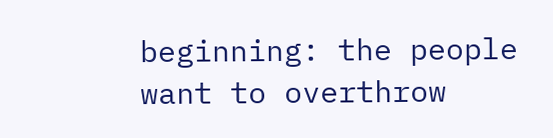beginning: the people want to overthrow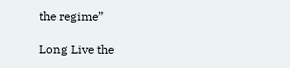the regime”

Long Live the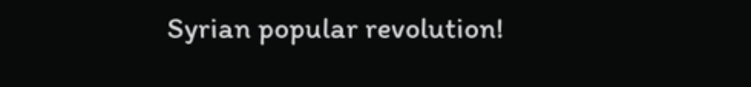Syrian popular revolution!